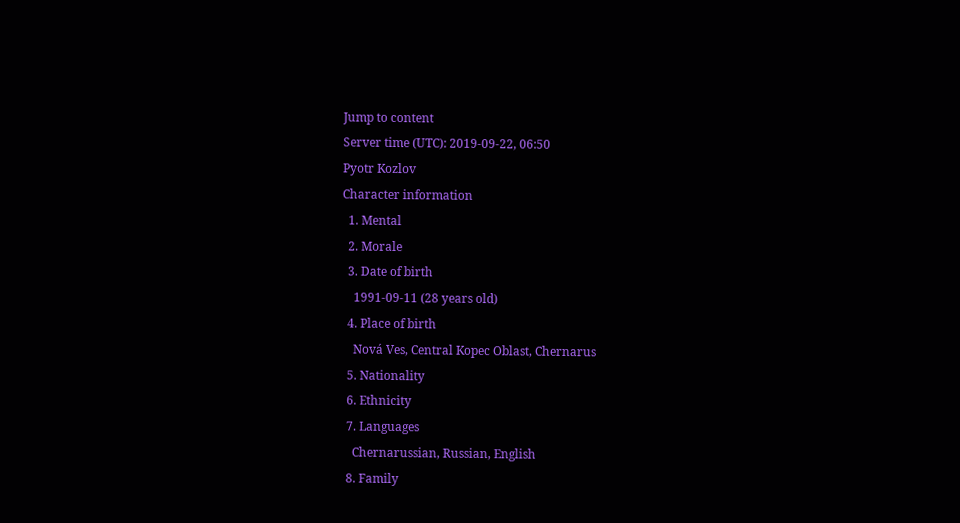Jump to content
Server time (UTC): 2019-09-22, 06:50
Pyotr Kozlov
Character information
  1. Mental
  2. Morale
  3. Date of birth
    1991-09-11 (28 years old)
  4. Place of birth
    Nová Ves, Central Kopec Oblast, Chernarus
  5. Nationality
  6. Ethnicity
  7. Languages
    Chernarussian, Russian, English
  8. Family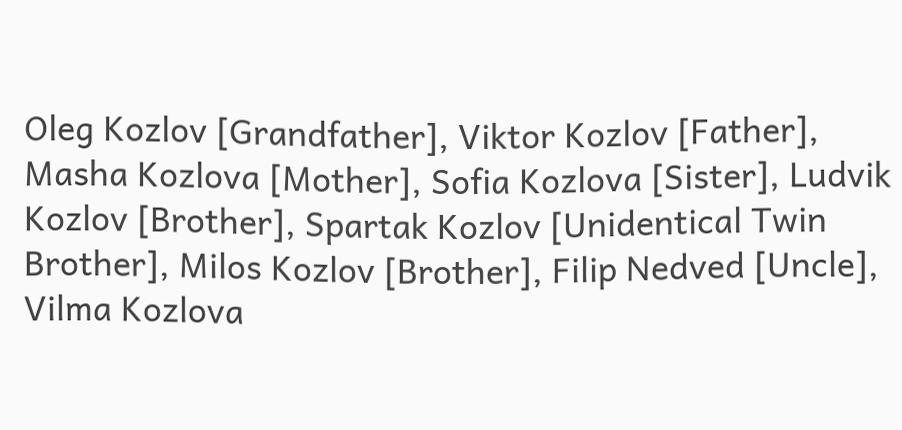Oleg Kozlov [Grandfather], Viktor Kozlov [Father], Masha Kozlova [Mother], Sofia Kozlova [Sister], Ludvik Kozlov [Brother], Spartak Kozlov [Unidentical Twin Brother], Milos Kozlov [Brother], Filip Nedved [Uncle], Vilma Kozlova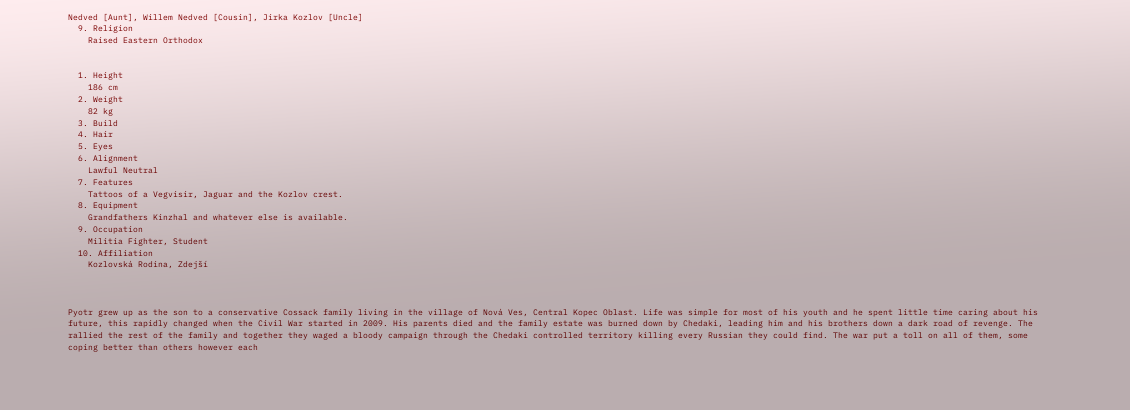Nedved [Aunt], Willem Nedved [Cousin], Jirka Kozlov [Uncle]
  9. Religion
    Raised Eastern Orthodox


  1. Height
    186 cm
  2. Weight
    82 kg
  3. Build
  4. Hair
  5. Eyes
  6. Alignment
    Lawful Neutral
  7. Features
    Tattoos of a Vegvisir, Jaguar and the Kozlov crest.
  8. Equipment
    Grandfathers Kinzhal and whatever else is available.
  9. Occupation
    Militia Fighter, Student
  10. Affiliation
    Kozlovská Rodina, Zdejší



Pyotr grew up as the son to a conservative Cossack family living in the village of Nová Ves, Central Kopec Oblast. Life was simple for most of his youth and he spent little time caring about his future, this rapidly changed when the Civil War started in 2009. His parents died and the family estate was burned down by Chedaki, leading him and his brothers down a dark road of revenge. The rallied the rest of the family and together they waged a bloody campaign through the Chedaki controlled territory killing every Russian they could find. The war put a toll on all of them, some coping better than others however each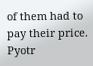of them had to pay their price. Pyotr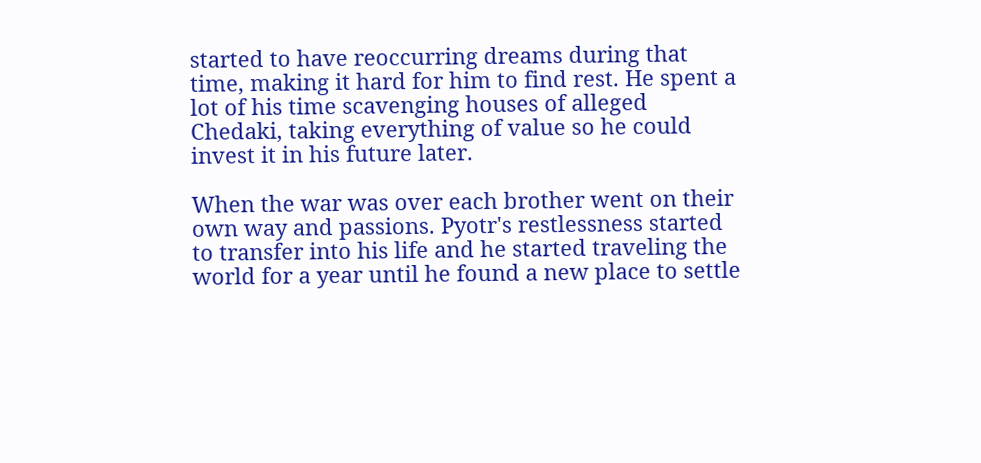started to have reoccurring dreams during that time, making it hard for him to find rest. He spent a lot of his time scavenging houses of alleged Chedaki, taking everything of value so he could invest it in his future later.

When the war was over each brother went on their own way and passions. Pyotr's restlessness started to transfer into his life and he started traveling the world for a year until he found a new place to settle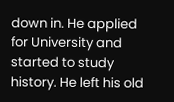down in. He applied for University and started to study history. He left his old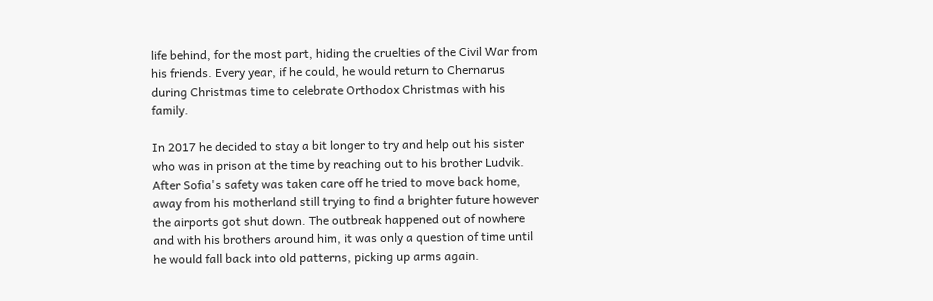life behind, for the most part, hiding the cruelties of the Civil War from his friends. Every year, if he could, he would return to Chernarus during Christmas time to celebrate Orthodox Christmas with his family.

In 2017 he decided to stay a bit longer to try and help out his sister who was in prison at the time by reaching out to his brother Ludvik. After Sofia's safety was taken care off he tried to move back home, away from his motherland still trying to find a brighter future however the airports got shut down. The outbreak happened out of nowhere and with his brothers around him, it was only a question of time until he would fall back into old patterns, picking up arms again.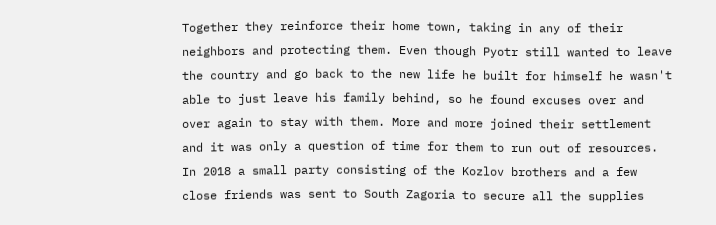Together they reinforce their home town, taking in any of their neighbors and protecting them. Even though Pyotr still wanted to leave the country and go back to the new life he built for himself he wasn't able to just leave his family behind, so he found excuses over and over again to stay with them. More and more joined their settlement and it was only a question of time for them to run out of resources. In 2018 a small party consisting of the Kozlov brothers and a few close friends was sent to South Zagoria to secure all the supplies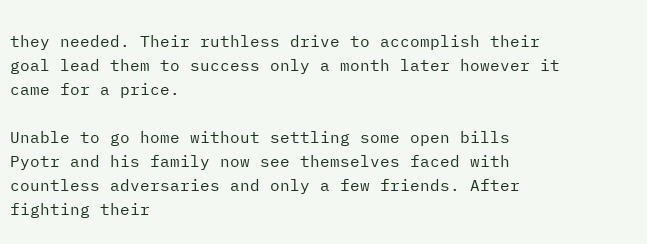they needed. Their ruthless drive to accomplish their goal lead them to success only a month later however it came for a price.

Unable to go home without settling some open bills Pyotr and his family now see themselves faced with countless adversaries and only a few friends. After fighting their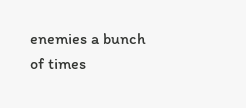enemies a bunch of times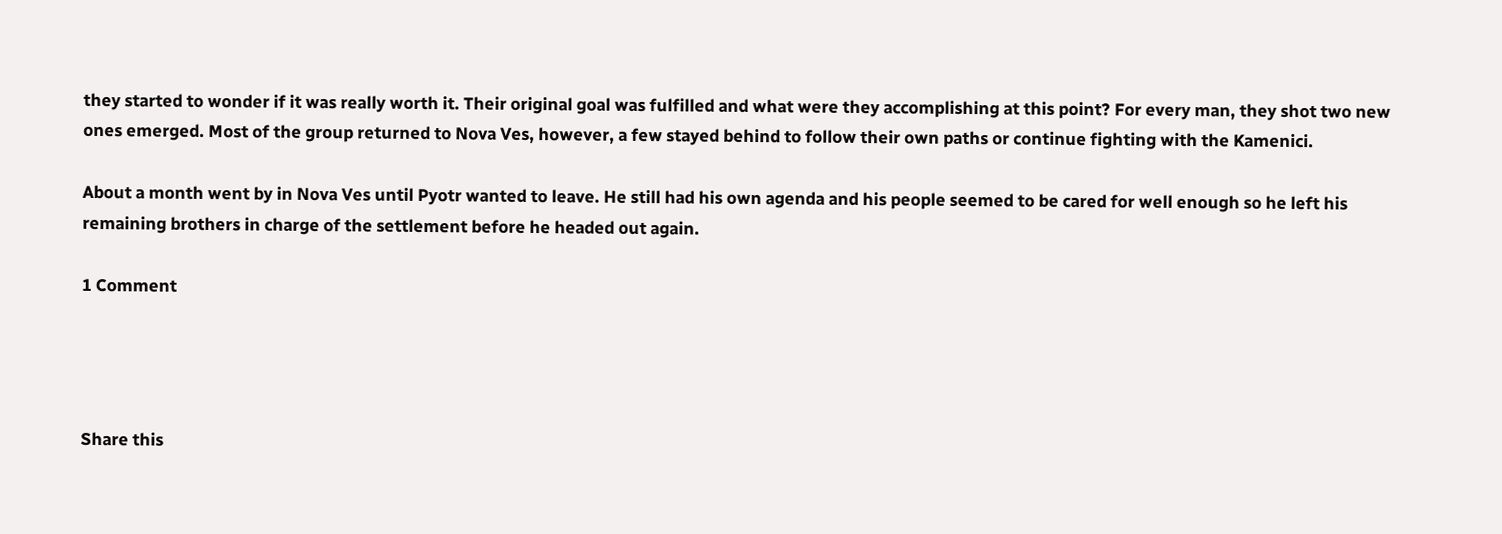they started to wonder if it was really worth it. Their original goal was fulfilled and what were they accomplishing at this point? For every man, they shot two new ones emerged. Most of the group returned to Nova Ves, however, a few stayed behind to follow their own paths or continue fighting with the Kamenici.

About a month went by in Nova Ves until Pyotr wanted to leave. He still had his own agenda and his people seemed to be cared for well enough so he left his remaining brothers in charge of the settlement before he headed out again.

1 Comment




Share this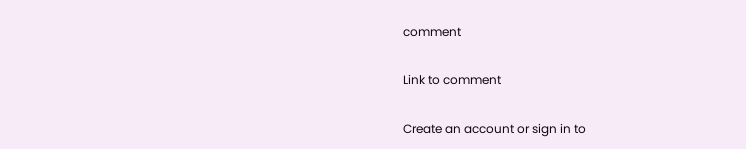comment

Link to comment

Create an account or sign in to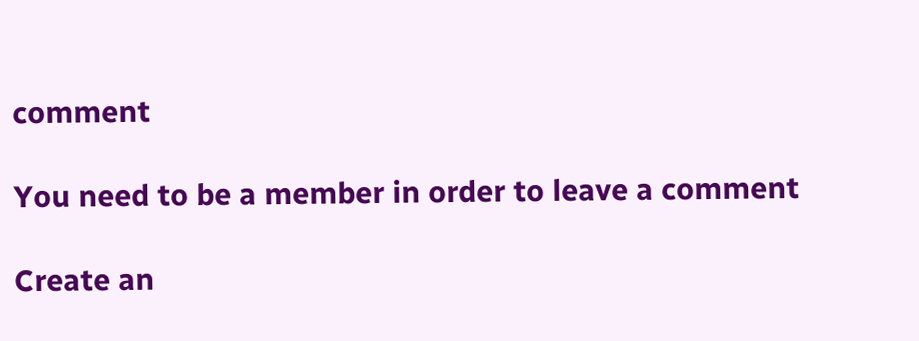comment

You need to be a member in order to leave a comment

Create an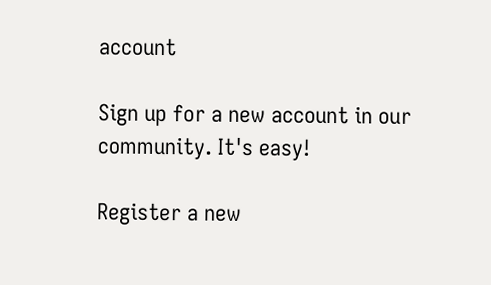account

Sign up for a new account in our community. It's easy!

Register a new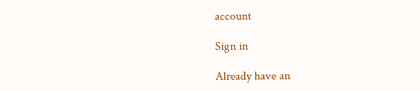account

Sign in

Already have an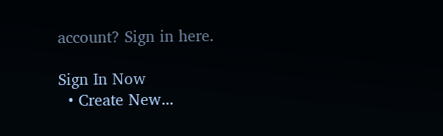account? Sign in here.

Sign In Now
  • Create New...